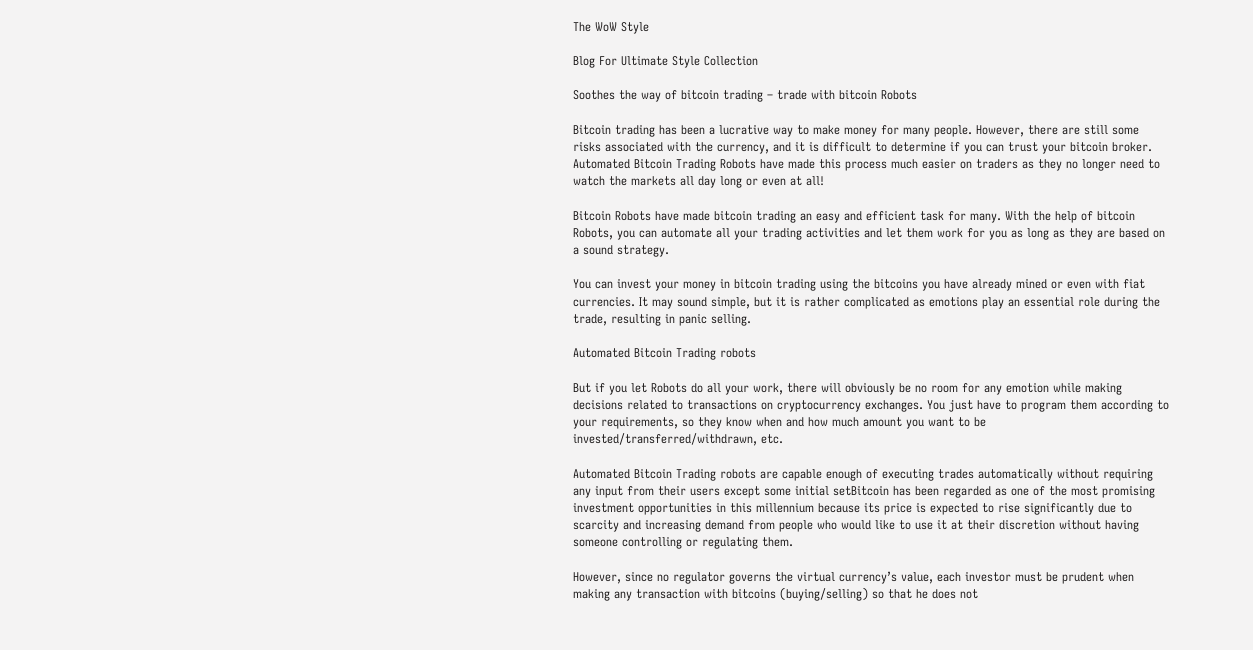The WoW Style

Blog For Ultimate Style Collection

Soothes the way of bitcoin trading – trade with bitcoin Robots

Bitcoin trading has been a lucrative way to make money for many people. However, there are still some risks associated with the currency, and it is difficult to determine if you can trust your bitcoin broker. Automated Bitcoin Trading Robots have made this process much easier on traders as they no longer need to watch the markets all day long or even at all!

Bitcoin Robots have made bitcoin trading an easy and efficient task for many. With the help of bitcoin Robots, you can automate all your trading activities and let them work for you as long as they are based on a sound strategy.

You can invest your money in bitcoin trading using the bitcoins you have already mined or even with fiat currencies. It may sound simple, but it is rather complicated as emotions play an essential role during the trade, resulting in panic selling.

Automated Bitcoin Trading robots

But if you let Robots do all your work, there will obviously be no room for any emotion while making decisions related to transactions on cryptocurrency exchanges. You just have to program them according to your requirements, so they know when and how much amount you want to be invested/transferred/withdrawn, etc.

Automated Bitcoin Trading robots are capable enough of executing trades automatically without requiring any input from their users except some initial setBitcoin has been regarded as one of the most promising investment opportunities in this millennium because its price is expected to rise significantly due to scarcity and increasing demand from people who would like to use it at their discretion without having someone controlling or regulating them.

However, since no regulator governs the virtual currency’s value, each investor must be prudent when making any transaction with bitcoins (buying/selling) so that he does not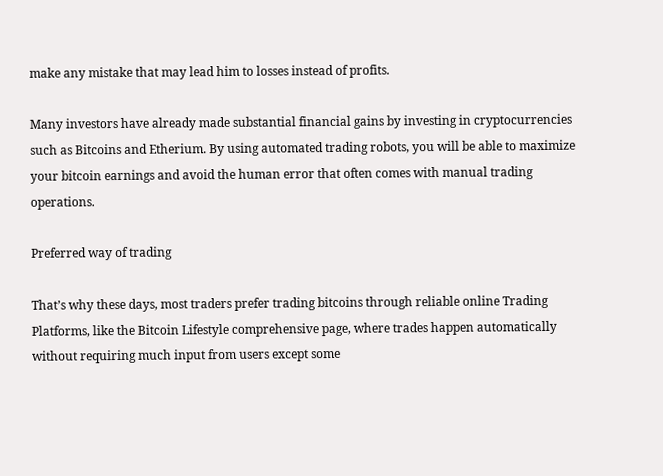make any mistake that may lead him to losses instead of profits.

Many investors have already made substantial financial gains by investing in cryptocurrencies such as Bitcoins and Etherium. By using automated trading robots, you will be able to maximize your bitcoin earnings and avoid the human error that often comes with manual trading operations.

Preferred way of trading

That’s why these days, most traders prefer trading bitcoins through reliable online Trading Platforms, like the Bitcoin Lifestyle comprehensive page, where trades happen automatically without requiring much input from users except some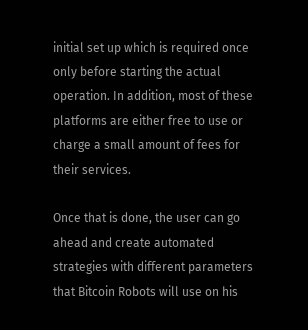initial set up which is required once only before starting the actual operation. In addition, most of these platforms are either free to use or charge a small amount of fees for their services.

Once that is done, the user can go ahead and create automated strategies with different parameters that Bitcoin Robots will use on his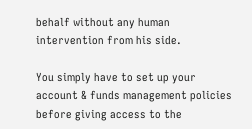behalf without any human intervention from his side.

You simply have to set up your account & funds management policies before giving access to the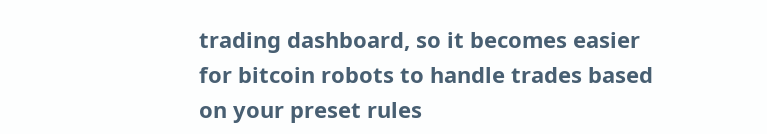trading dashboard, so it becomes easier for bitcoin robots to handle trades based on your preset rules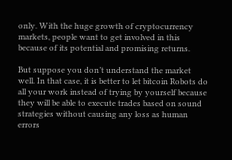only. With the huge growth of cryptocurrency markets, people want to get involved in this because of its potential and promising returns.

But suppose you don’t understand the market well. In that case, it is better to let bitcoin Robots do all your work instead of trying by yourself because they will be able to execute trades based on sound strategies without causing any loss as human errors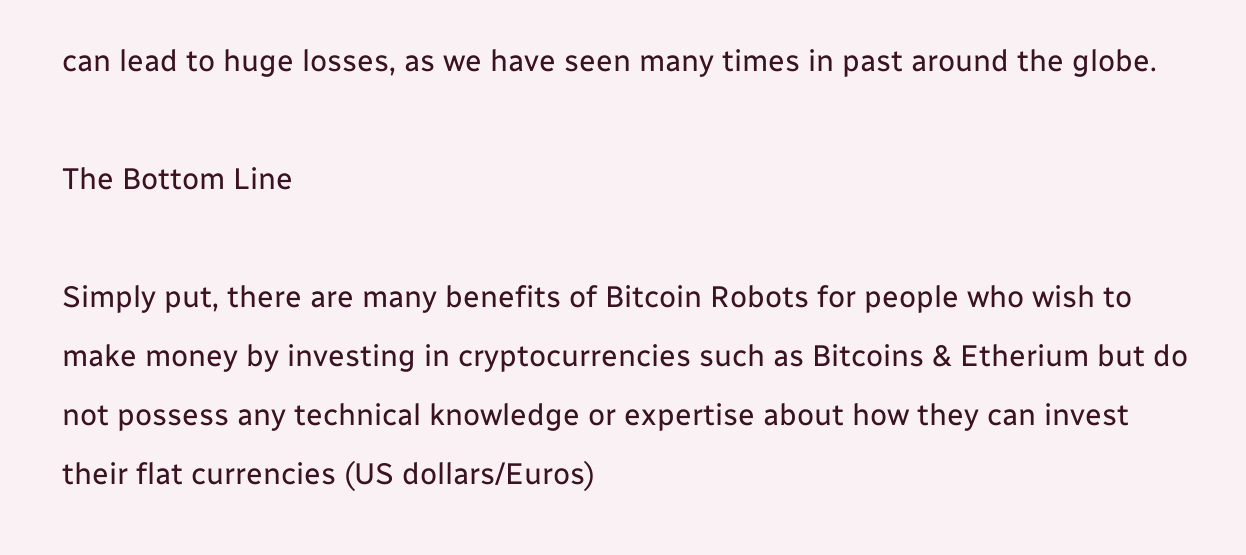can lead to huge losses, as we have seen many times in past around the globe.

The Bottom Line

Simply put, there are many benefits of Bitcoin Robots for people who wish to make money by investing in cryptocurrencies such as Bitcoins & Etherium but do not possess any technical knowledge or expertise about how they can invest their flat currencies (US dollars/Euros)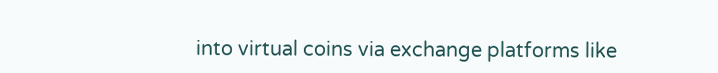into virtual coins via exchange platforms like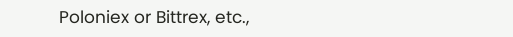Poloniex or Bittrex, etc.,